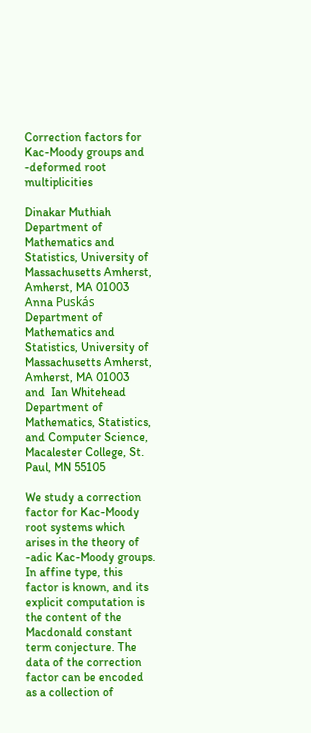Correction factors for Kac-Moody groups and -deformed root multiplicities

Dinakar Muthiah Department of Mathematics and Statistics, University of Massachusetts Amherst, Amherst, MA 01003 Anna Puskás Department of Mathematics and Statistics, University of Massachusetts Amherst, Amherst, MA 01003  and  Ian Whitehead Department of Mathematics, Statistics, and Computer Science, Macalester College, St. Paul, MN 55105

We study a correction factor for Kac-Moody root systems which arises in the theory of -adic Kac-Moody groups. In affine type, this factor is known, and its explicit computation is the content of the Macdonald constant term conjecture. The data of the correction factor can be encoded as a collection of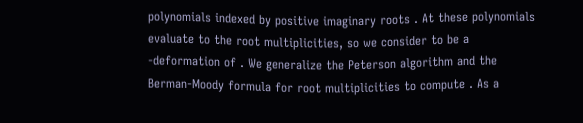polynomials indexed by positive imaginary roots . At these polynomials evaluate to the root multiplicities, so we consider to be a -deformation of . We generalize the Peterson algorithm and the Berman-Moody formula for root multiplicities to compute . As a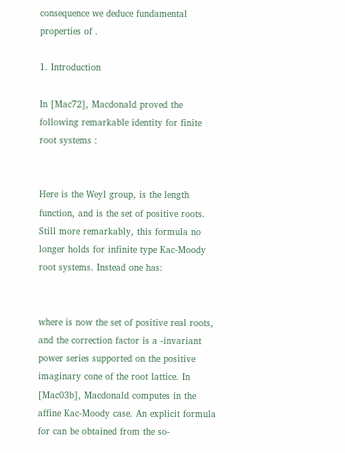consequence we deduce fundamental properties of .

1. Introduction

In [Mac72], Macdonald proved the following remarkable identity for finite root systems :


Here is the Weyl group, is the length function, and is the set of positive roots. Still more remarkably, this formula no longer holds for infinite type Kac-Moody root systems. Instead one has:


where is now the set of positive real roots, and the correction factor is a -invariant power series supported on the positive imaginary cone of the root lattice. In [Mac03b], Macdonald computes in the affine Kac-Moody case. An explicit formula for can be obtained from the so-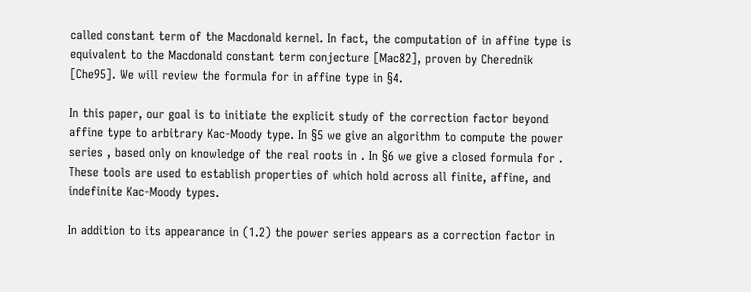called constant term of the Macdonald kernel. In fact, the computation of in affine type is equivalent to the Macdonald constant term conjecture [Mac82], proven by Cherednik [Che95]. We will review the formula for in affine type in §4.

In this paper, our goal is to initiate the explicit study of the correction factor beyond affine type to arbitrary Kac-Moody type. In §5 we give an algorithm to compute the power series , based only on knowledge of the real roots in . In §6 we give a closed formula for . These tools are used to establish properties of which hold across all finite, affine, and indefinite Kac-Moody types.

In addition to its appearance in (1.2) the power series appears as a correction factor in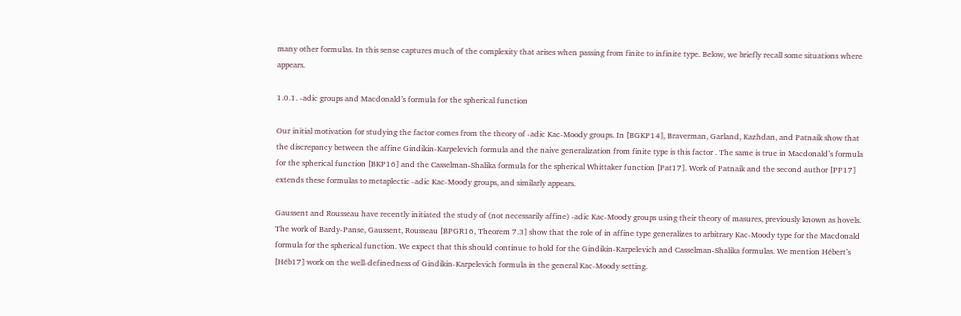many other formulas. In this sense captures much of the complexity that arises when passing from finite to infinite type. Below, we briefly recall some situations where appears.

1.0.1. -adic groups and Macdonald’s formula for the spherical function

Our initial motivation for studying the factor comes from the theory of -adic Kac-Moody groups. In [BGKP14], Braverman, Garland, Kazhdan, and Patnaik show that the discrepancy between the affine Gindikin-Karpelevich formula and the naive generalization from finite type is this factor . The same is true in Macdonald’s formula for the spherical function [BKP16] and the Casselman-Shalika formula for the spherical Whittaker function [Pat17]. Work of Patnaik and the second author [PP17] extends these formulas to metaplectic -adic Kac-Moody groups, and similarly appears.

Gaussent and Rousseau have recently initiated the study of (not necessarily affine) -adic Kac-Moody groups using their theory of masures, previously known as hovels. The work of Bardy-Panse, Gaussent, Rousseau [BPGR16, Theorem 7.3] show that the role of in affine type generalizes to arbitrary Kac-Moody type for the Macdonald formula for the spherical function. We expect that this should continue to hold for the Gindikin-Karpelevich and Casselman-Shalika formulas. We mention Hébert’s [Héb17] work on the well-definedness of Gindikin-Karpelevich formula in the general Kac-Moody setting.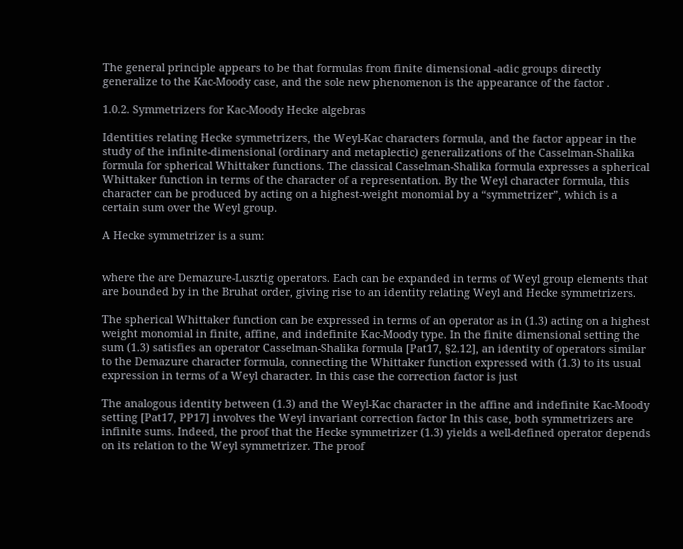The general principle appears to be that formulas from finite dimensional -adic groups directly generalize to the Kac-Moody case, and the sole new phenomenon is the appearance of the factor .

1.0.2. Symmetrizers for Kac-Moody Hecke algebras

Identities relating Hecke symmetrizers, the Weyl-Kac characters formula, and the factor appear in the study of the infinite-dimensional (ordinary and metaplectic) generalizations of the Casselman-Shalika formula for spherical Whittaker functions. The classical Casselman-Shalika formula expresses a spherical Whittaker function in terms of the character of a representation. By the Weyl character formula, this character can be produced by acting on a highest-weight monomial by a “symmetrizer”, which is a certain sum over the Weyl group.

A Hecke symmetrizer is a sum:


where the are Demazure-Lusztig operators. Each can be expanded in terms of Weyl group elements that are bounded by in the Bruhat order, giving rise to an identity relating Weyl and Hecke symmetrizers.

The spherical Whittaker function can be expressed in terms of an operator as in (1.3) acting on a highest weight monomial in finite, affine, and indefinite Kac-Moody type. In the finite dimensional setting the sum (1.3) satisfies an operator Casselman-Shalika formula [Pat17, §2.12], an identity of operators similar to the Demazure character formula, connecting the Whittaker function expressed with (1.3) to its usual expression in terms of a Weyl character. In this case the correction factor is just

The analogous identity between (1.3) and the Weyl-Kac character in the affine and indefinite Kac-Moody setting [Pat17, PP17] involves the Weyl invariant correction factor In this case, both symmetrizers are infinite sums. Indeed, the proof that the Hecke symmetrizer (1.3) yields a well-defined operator depends on its relation to the Weyl symmetrizer. The proof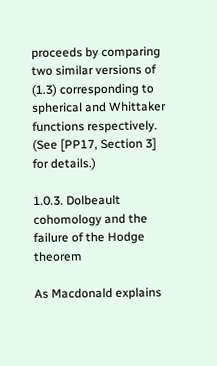proceeds by comparing two similar versions of (1.3) corresponding to spherical and Whittaker functions respectively. (See [PP17, Section 3] for details.)

1.0.3. Dolbeault cohomology and the failure of the Hodge theorem

As Macdonald explains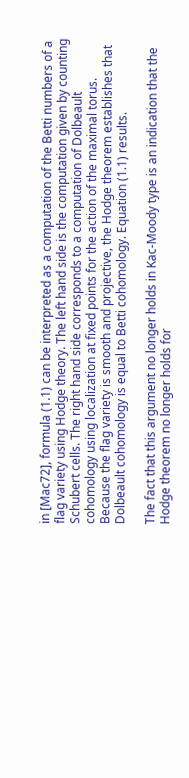in [Mac72], formula (1.1) can be interpreted as a computation of the Betti numbers of a flag variety using Hodge theory. The left hand side is the computation given by counting Schubert cells. The right hand side corresponds to a computation of Dolbeault cohomology using localization at fixed points for the action of the maximal torus. Because the flag variety is smooth and projective, the Hodge theorem establishes that Dolbeault cohomology is equal to Betti cohomology. Equation (1.1) results.

The fact that this argument no longer holds in Kac-Moody type is an indication that the Hodge theorem no longer holds for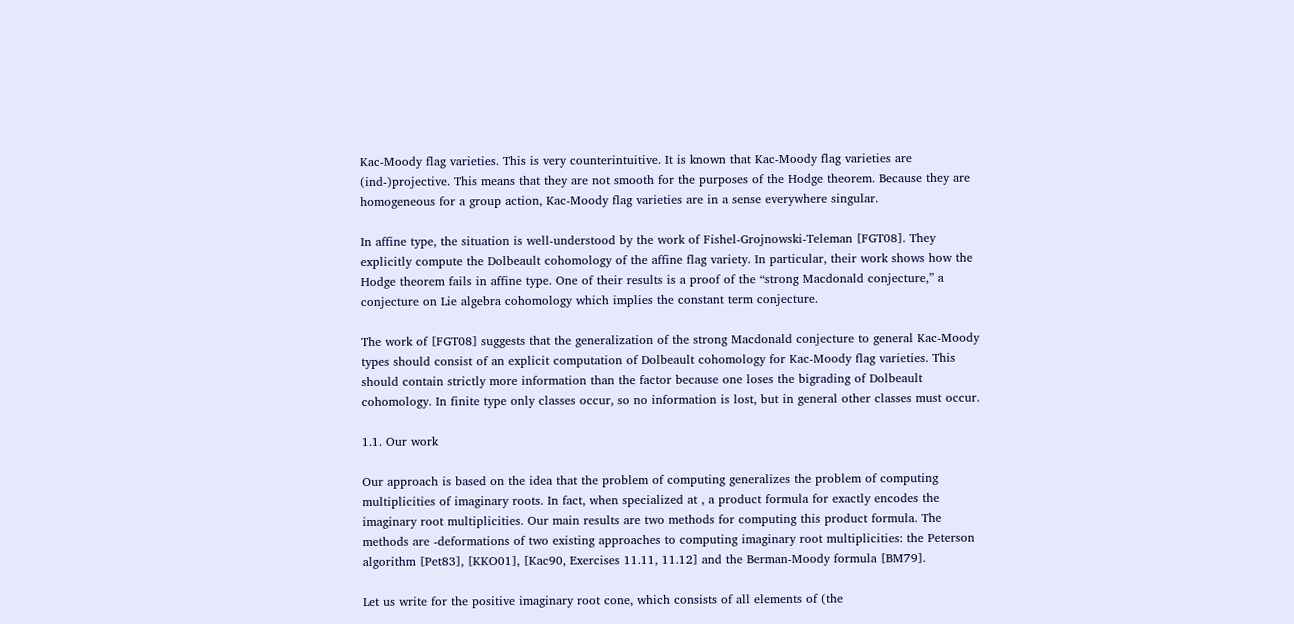Kac-Moody flag varieties. This is very counterintuitive. It is known that Kac-Moody flag varieties are (ind-)projective. This means that they are not smooth for the purposes of the Hodge theorem. Because they are homogeneous for a group action, Kac-Moody flag varieties are in a sense everywhere singular.

In affine type, the situation is well-understood by the work of Fishel-Grojnowski-Teleman [FGT08]. They explicitly compute the Dolbeault cohomology of the affine flag variety. In particular, their work shows how the Hodge theorem fails in affine type. One of their results is a proof of the “strong Macdonald conjecture,” a conjecture on Lie algebra cohomology which implies the constant term conjecture.

The work of [FGT08] suggests that the generalization of the strong Macdonald conjecture to general Kac-Moody types should consist of an explicit computation of Dolbeault cohomology for Kac-Moody flag varieties. This should contain strictly more information than the factor because one loses the bigrading of Dolbeault cohomology. In finite type only classes occur, so no information is lost, but in general other classes must occur.

1.1. Our work

Our approach is based on the idea that the problem of computing generalizes the problem of computing multiplicities of imaginary roots. In fact, when specialized at , a product formula for exactly encodes the imaginary root multiplicities. Our main results are two methods for computing this product formula. The methods are -deformations of two existing approaches to computing imaginary root multiplicities: the Peterson algorithm [Pet83], [KKO01], [Kac90, Exercises 11.11, 11.12] and the Berman-Moody formula [BM79].

Let us write for the positive imaginary root cone, which consists of all elements of (the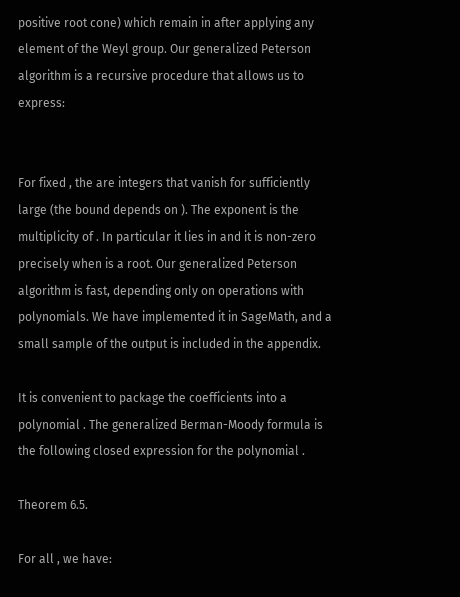positive root cone) which remain in after applying any element of the Weyl group. Our generalized Peterson algorithm is a recursive procedure that allows us to express:


For fixed , the are integers that vanish for sufficiently large (the bound depends on ). The exponent is the multiplicity of . In particular it lies in and it is non-zero precisely when is a root. Our generalized Peterson algorithm is fast, depending only on operations with polynomials. We have implemented it in SageMath, and a small sample of the output is included in the appendix.

It is convenient to package the coefficients into a polynomial . The generalized Berman-Moody formula is the following closed expression for the polynomial .

Theorem 6.5.

For all , we have: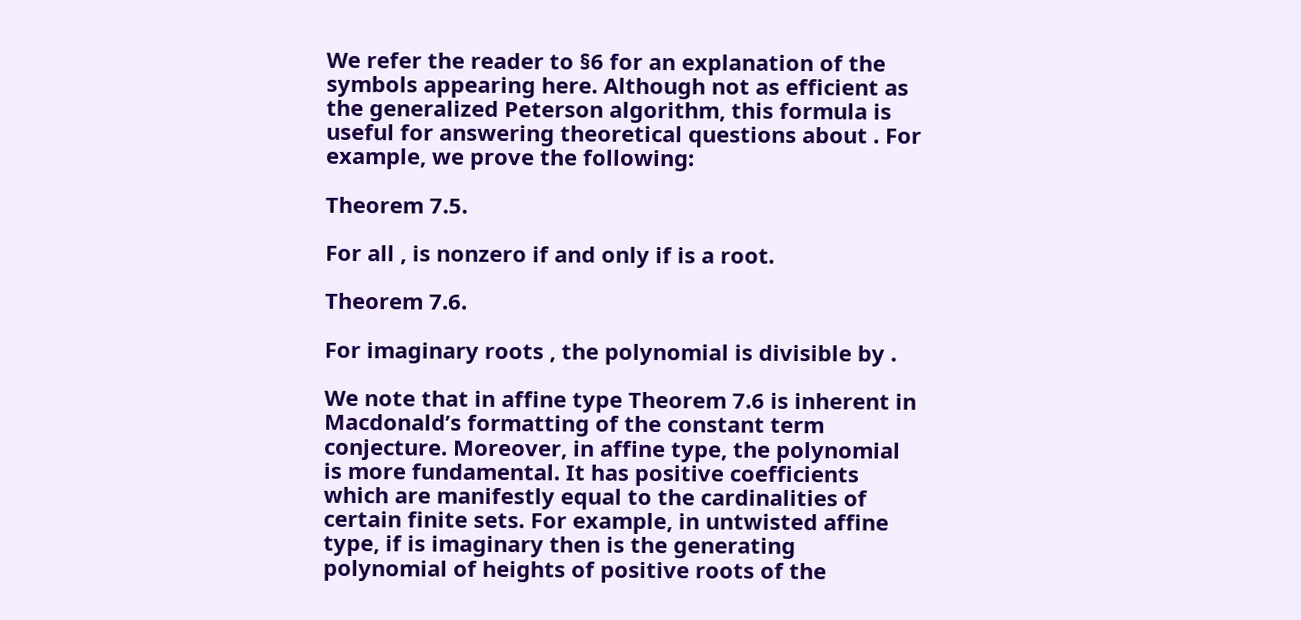We refer the reader to §6 for an explanation of the symbols appearing here. Although not as efficient as the generalized Peterson algorithm, this formula is useful for answering theoretical questions about . For example, we prove the following:

Theorem 7.5.

For all , is nonzero if and only if is a root.

Theorem 7.6.

For imaginary roots , the polynomial is divisible by .

We note that in affine type Theorem 7.6 is inherent in Macdonald’s formatting of the constant term conjecture. Moreover, in affine type, the polynomial is more fundamental. It has positive coefficients which are manifestly equal to the cardinalities of certain finite sets. For example, in untwisted affine type, if is imaginary then is the generating polynomial of heights of positive roots of the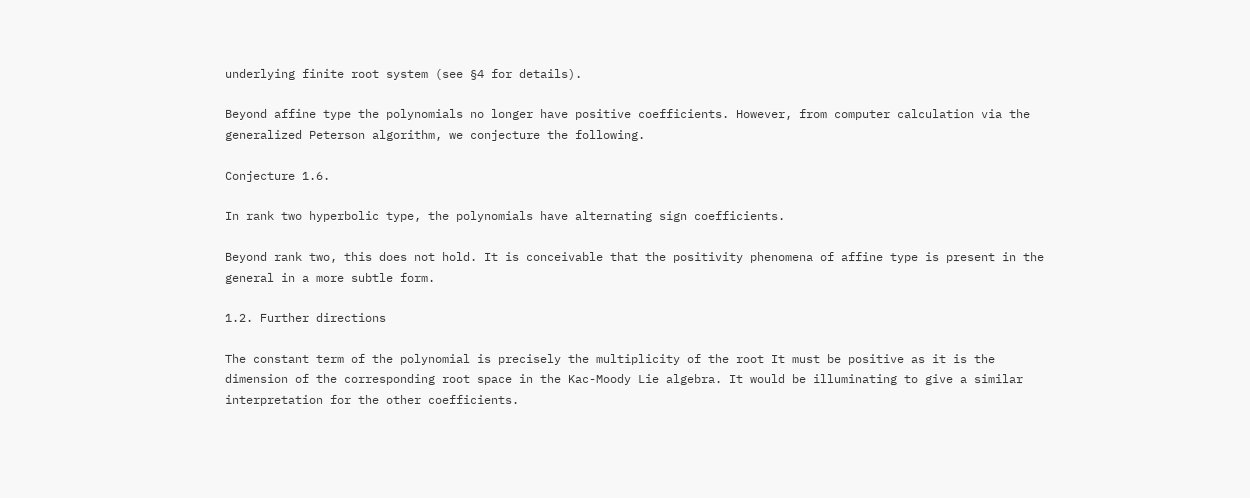underlying finite root system (see §4 for details).

Beyond affine type the polynomials no longer have positive coefficients. However, from computer calculation via the generalized Peterson algorithm, we conjecture the following.

Conjecture 1.6.

In rank two hyperbolic type, the polynomials have alternating sign coefficients.

Beyond rank two, this does not hold. It is conceivable that the positivity phenomena of affine type is present in the general in a more subtle form.

1.2. Further directions

The constant term of the polynomial is precisely the multiplicity of the root It must be positive as it is the dimension of the corresponding root space in the Kac-Moody Lie algebra. It would be illuminating to give a similar interpretation for the other coefficients.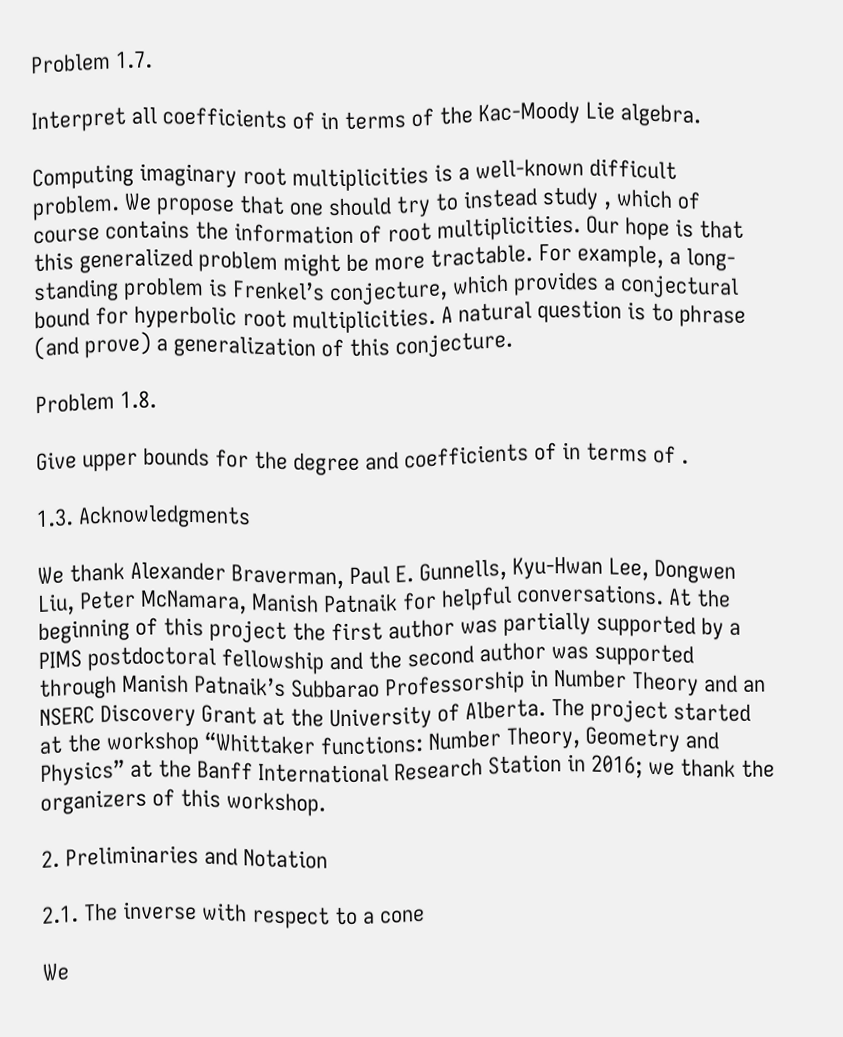Problem 1.7.

Interpret all coefficients of in terms of the Kac-Moody Lie algebra.

Computing imaginary root multiplicities is a well-known difficult problem. We propose that one should try to instead study , which of course contains the information of root multiplicities. Our hope is that this generalized problem might be more tractable. For example, a long-standing problem is Frenkel’s conjecture, which provides a conjectural bound for hyperbolic root multiplicities. A natural question is to phrase (and prove) a generalization of this conjecture.

Problem 1.8.

Give upper bounds for the degree and coefficients of in terms of .

1.3. Acknowledgments

We thank Alexander Braverman, Paul E. Gunnells, Kyu-Hwan Lee, Dongwen Liu, Peter McNamara, Manish Patnaik for helpful conversations. At the beginning of this project the first author was partially supported by a PIMS postdoctoral fellowship and the second author was supported through Manish Patnaik’s Subbarao Professorship in Number Theory and an NSERC Discovery Grant at the University of Alberta. The project started at the workshop “Whittaker functions: Number Theory, Geometry and Physics” at the Banff International Research Station in 2016; we thank the organizers of this workshop.

2. Preliminaries and Notation

2.1. The inverse with respect to a cone

We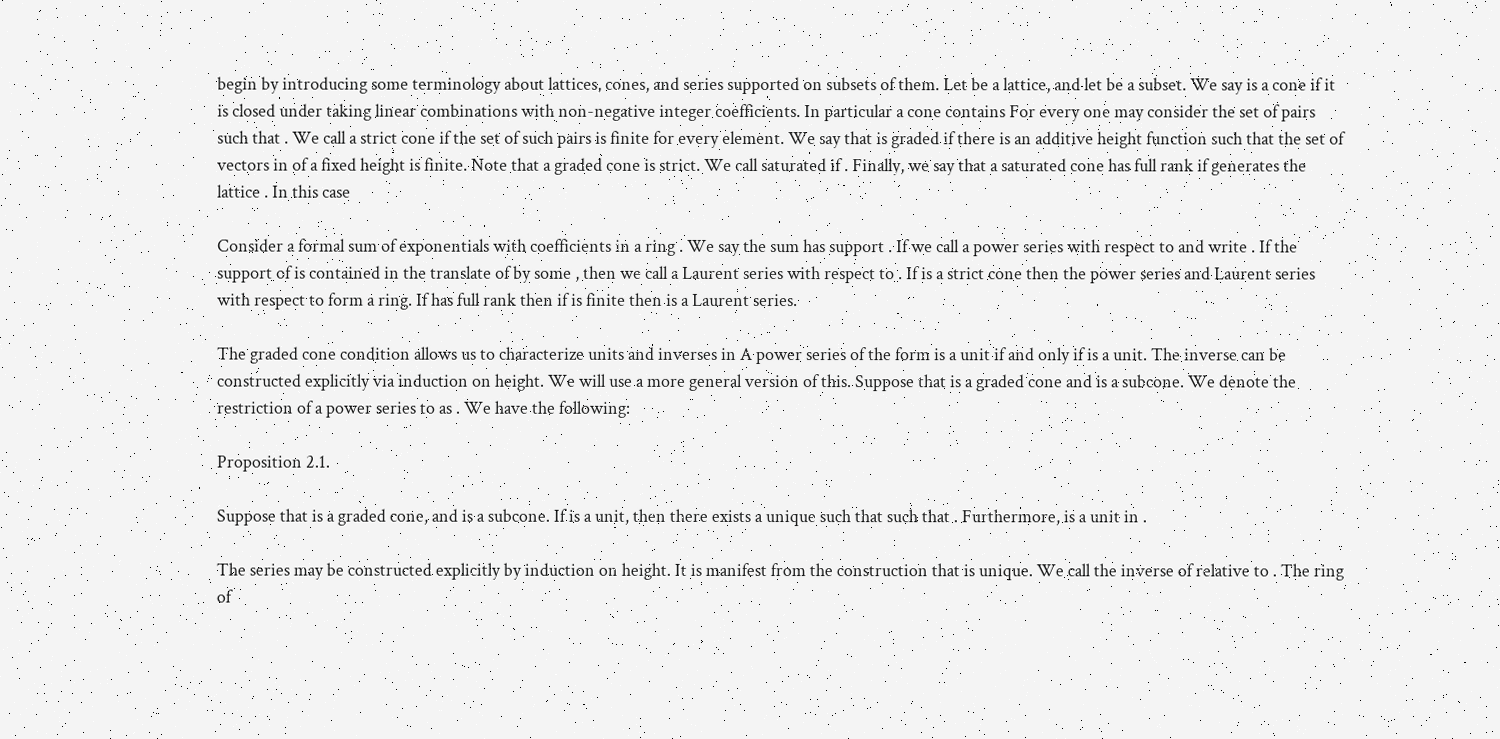begin by introducing some terminology about lattices, cones, and series supported on subsets of them. Let be a lattice, and let be a subset. We say is a cone if it is closed under taking linear combinations with non-negative integer coefficients. In particular a cone contains For every one may consider the set of pairs such that . We call a strict cone if the set of such pairs is finite for every element. We say that is graded if there is an additive height function such that the set of vectors in of a fixed height is finite. Note that a graded cone is strict. We call saturated if . Finally, we say that a saturated cone has full rank if generates the lattice . In this case

Consider a formal sum of exponentials with coefficients in a ring . We say the sum has support . If we call a power series with respect to and write . If the support of is contained in the translate of by some , then we call a Laurent series with respect to . If is a strict cone then the power series and Laurent series with respect to form a ring. If has full rank then if is finite then is a Laurent series.

The graded cone condition allows us to characterize units and inverses in A power series of the form is a unit if and only if is a unit. The inverse can be constructed explicitly via induction on height. We will use a more general version of this. Suppose that is a graded cone and is a subcone. We denote the restriction of a power series to as . We have the following:

Proposition 2.1.

Suppose that is a graded cone, and is a subcone. If is a unit, then there exists a unique such that such that . Furthermore, is a unit in .

The series may be constructed explicitly by induction on height. It is manifest from the construction that is unique. We call the inverse of relative to . The ring of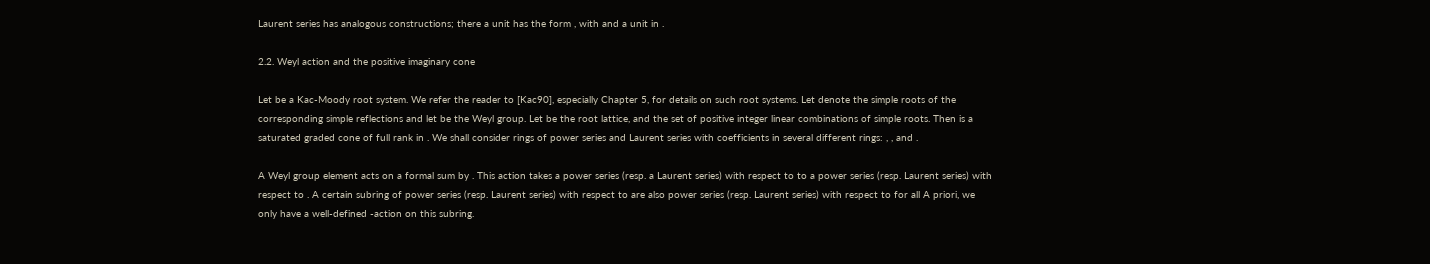Laurent series has analogous constructions; there a unit has the form , with and a unit in .

2.2. Weyl action and the positive imaginary cone

Let be a Kac-Moody root system. We refer the reader to [Kac90], especially Chapter 5, for details on such root systems. Let denote the simple roots of the corresponding simple reflections and let be the Weyl group. Let be the root lattice, and the set of positive integer linear combinations of simple roots. Then is a saturated graded cone of full rank in . We shall consider rings of power series and Laurent series with coefficients in several different rings: , , and .

A Weyl group element acts on a formal sum by . This action takes a power series (resp. a Laurent series) with respect to to a power series (resp. Laurent series) with respect to . A certain subring of power series (resp. Laurent series) with respect to are also power series (resp. Laurent series) with respect to for all A priori, we only have a well-defined -action on this subring.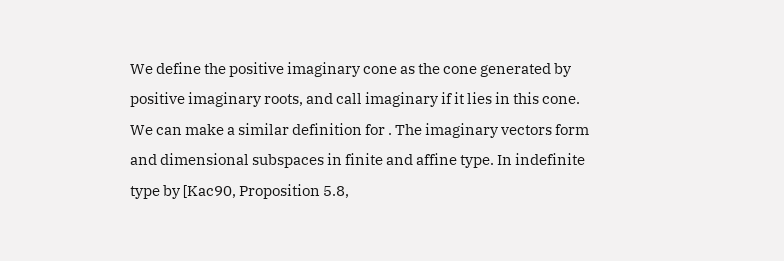We define the positive imaginary cone as the cone generated by positive imaginary roots, and call imaginary if it lies in this cone. We can make a similar definition for . The imaginary vectors form and dimensional subspaces in finite and affine type. In indefinite type by [Kac90, Proposition 5.8,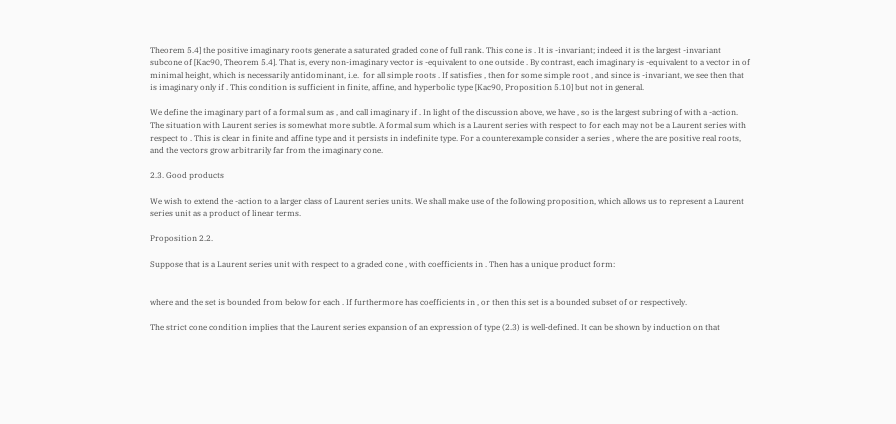Theorem 5.4] the positive imaginary roots generate a saturated graded cone of full rank. This cone is . It is -invariant; indeed it is the largest -invariant subcone of [Kac90, Theorem 5.4]. That is, every non-imaginary vector is -equivalent to one outside . By contrast, each imaginary is -equivalent to a vector in of minimal height, which is necessarily antidominant, i.e.  for all simple roots . If satisfies , then for some simple root , and since is -invariant, we see then that is imaginary only if . This condition is sufficient in finite, affine, and hyperbolic type [Kac90, Proposition 5.10] but not in general.

We define the imaginary part of a formal sum as , and call imaginary if . In light of the discussion above, we have , so is the largest subring of with a -action. The situation with Laurent series is somewhat more subtle. A formal sum which is a Laurent series with respect to for each may not be a Laurent series with respect to . This is clear in finite and affine type and it persists in indefinite type. For a counterexample consider a series , where the are positive real roots, and the vectors grow arbitrarily far from the imaginary cone.

2.3. Good products

We wish to extend the -action to a larger class of Laurent series units. We shall make use of the following proposition, which allows us to represent a Laurent series unit as a product of linear terms.

Proposition 2.2.

Suppose that is a Laurent series unit with respect to a graded cone , with coefficients in . Then has a unique product form:


where and the set is bounded from below for each . If furthermore has coefficients in , or then this set is a bounded subset of or respectively.

The strict cone condition implies that the Laurent series expansion of an expression of type (2.3) is well-defined. It can be shown by induction on that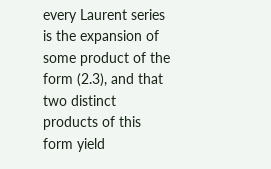every Laurent series is the expansion of some product of the form (2.3), and that two distinct products of this form yield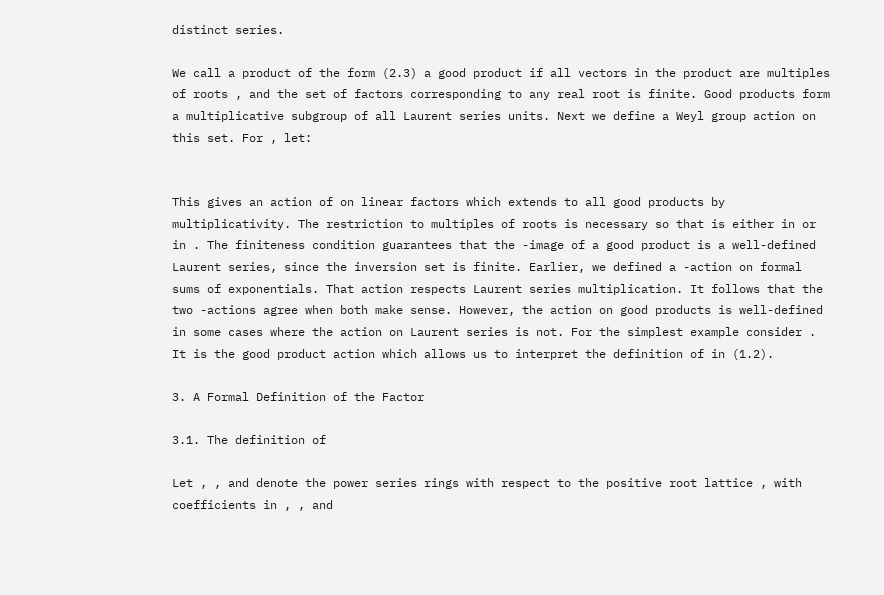distinct series.

We call a product of the form (2.3) a good product if all vectors in the product are multiples of roots , and the set of factors corresponding to any real root is finite. Good products form a multiplicative subgroup of all Laurent series units. Next we define a Weyl group action on this set. For , let:


This gives an action of on linear factors which extends to all good products by multiplicativity. The restriction to multiples of roots is necessary so that is either in or in . The finiteness condition guarantees that the -image of a good product is a well-defined Laurent series, since the inversion set is finite. Earlier, we defined a -action on formal sums of exponentials. That action respects Laurent series multiplication. It follows that the two -actions agree when both make sense. However, the action on good products is well-defined in some cases where the action on Laurent series is not. For the simplest example consider . It is the good product action which allows us to interpret the definition of in (1.2).

3. A Formal Definition of the Factor

3.1. The definition of

Let , , and denote the power series rings with respect to the positive root lattice , with coefficients in , , and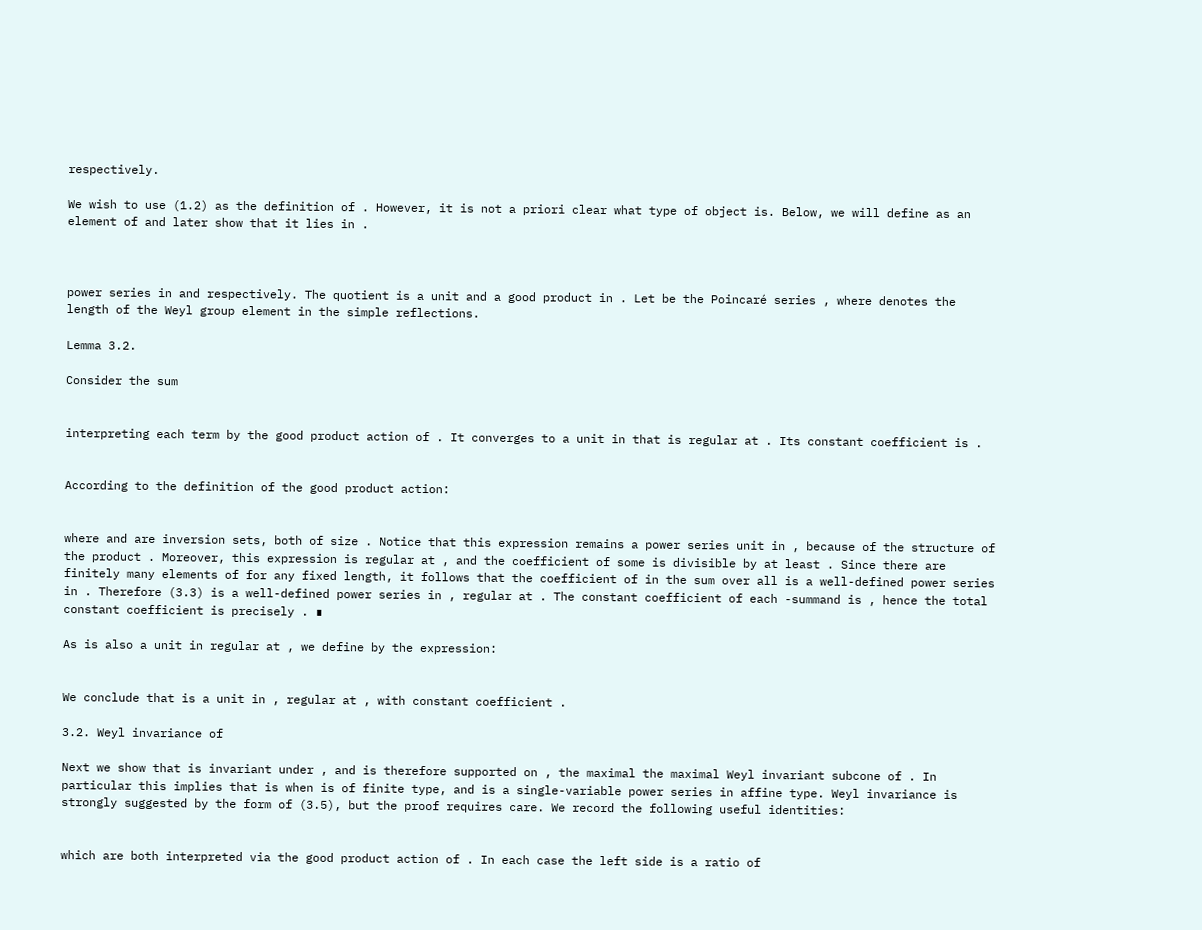respectively.

We wish to use (1.2) as the definition of . However, it is not a priori clear what type of object is. Below, we will define as an element of and later show that it lies in .



power series in and respectively. The quotient is a unit and a good product in . Let be the Poincaré series , where denotes the length of the Weyl group element in the simple reflections.

Lemma 3.2.

Consider the sum


interpreting each term by the good product action of . It converges to a unit in that is regular at . Its constant coefficient is .


According to the definition of the good product action:


where and are inversion sets, both of size . Notice that this expression remains a power series unit in , because of the structure of the product . Moreover, this expression is regular at , and the coefficient of some is divisible by at least . Since there are finitely many elements of for any fixed length, it follows that the coefficient of in the sum over all is a well-defined power series in . Therefore (3.3) is a well-defined power series in , regular at . The constant coefficient of each -summand is , hence the total constant coefficient is precisely . ∎

As is also a unit in regular at , we define by the expression:


We conclude that is a unit in , regular at , with constant coefficient .

3.2. Weyl invariance of

Next we show that is invariant under , and is therefore supported on , the maximal the maximal Weyl invariant subcone of . In particular this implies that is when is of finite type, and is a single-variable power series in affine type. Weyl invariance is strongly suggested by the form of (3.5), but the proof requires care. We record the following useful identities:


which are both interpreted via the good product action of . In each case the left side is a ratio of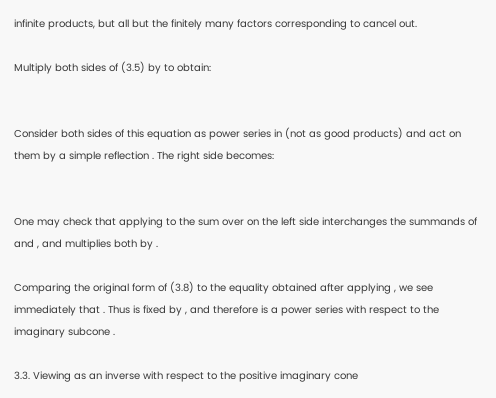infinite products, but all but the finitely many factors corresponding to cancel out.

Multiply both sides of (3.5) by to obtain:


Consider both sides of this equation as power series in (not as good products) and act on them by a simple reflection . The right side becomes:


One may check that applying to the sum over on the left side interchanges the summands of and , and multiplies both by .

Comparing the original form of (3.8) to the equality obtained after applying , we see immediately that . Thus is fixed by , and therefore is a power series with respect to the imaginary subcone .

3.3. Viewing as an inverse with respect to the positive imaginary cone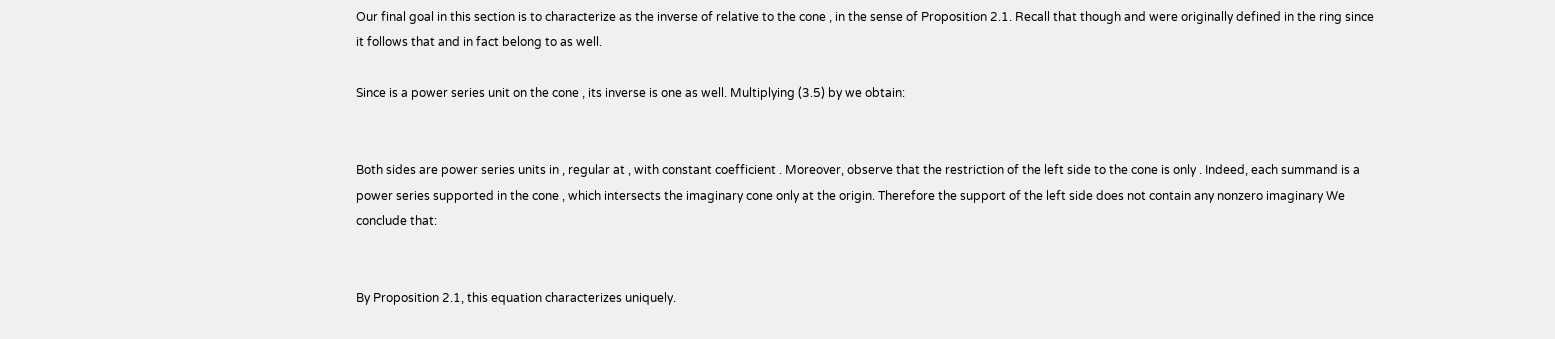Our final goal in this section is to characterize as the inverse of relative to the cone , in the sense of Proposition 2.1. Recall that though and were originally defined in the ring since it follows that and in fact belong to as well.

Since is a power series unit on the cone , its inverse is one as well. Multiplying (3.5) by we obtain:


Both sides are power series units in , regular at , with constant coefficient . Moreover, observe that the restriction of the left side to the cone is only . Indeed, each summand is a power series supported in the cone , which intersects the imaginary cone only at the origin. Therefore the support of the left side does not contain any nonzero imaginary We conclude that:


By Proposition 2.1, this equation characterizes uniquely.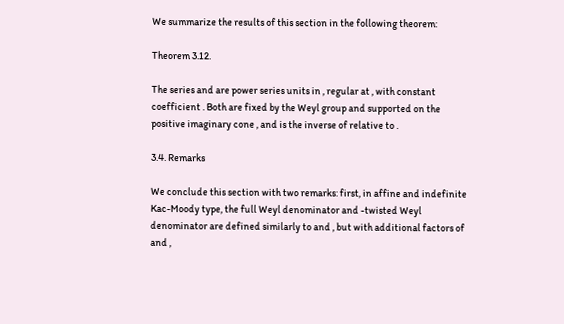We summarize the results of this section in the following theorem:

Theorem 3.12.

The series and are power series units in , regular at , with constant coefficient . Both are fixed by the Weyl group and supported on the positive imaginary cone , and is the inverse of relative to .

3.4. Remarks

We conclude this section with two remarks: first, in affine and indefinite Kac-Moody type, the full Weyl denominator and -twisted Weyl denominator are defined similarly to and , but with additional factors of and ,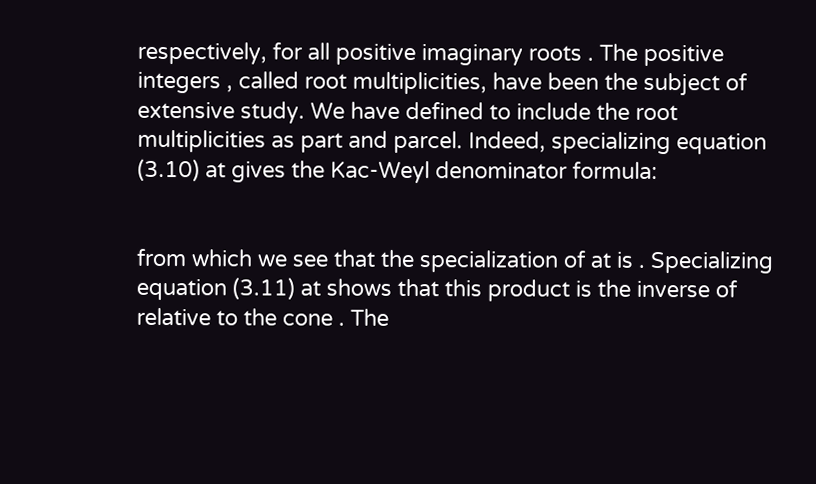respectively, for all positive imaginary roots . The positive integers , called root multiplicities, have been the subject of extensive study. We have defined to include the root multiplicities as part and parcel. Indeed, specializing equation (3.10) at gives the Kac-Weyl denominator formula:


from which we see that the specialization of at is . Specializing equation (3.11) at shows that this product is the inverse of relative to the cone . The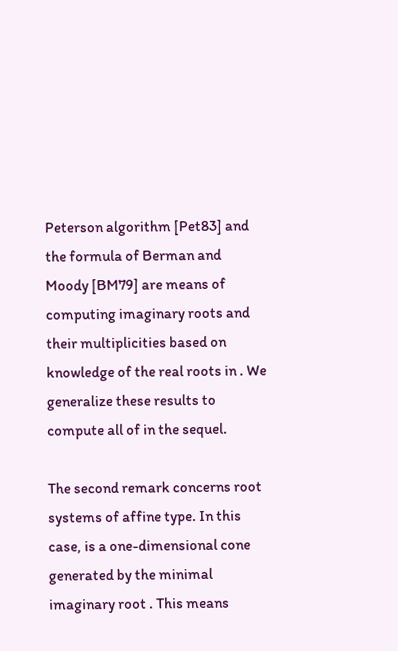Peterson algorithm [Pet83] and the formula of Berman and Moody [BM79] are means of computing imaginary roots and their multiplicities based on knowledge of the real roots in . We generalize these results to compute all of in the sequel.

The second remark concerns root systems of affine type. In this case, is a one-dimensional cone generated by the minimal imaginary root . This means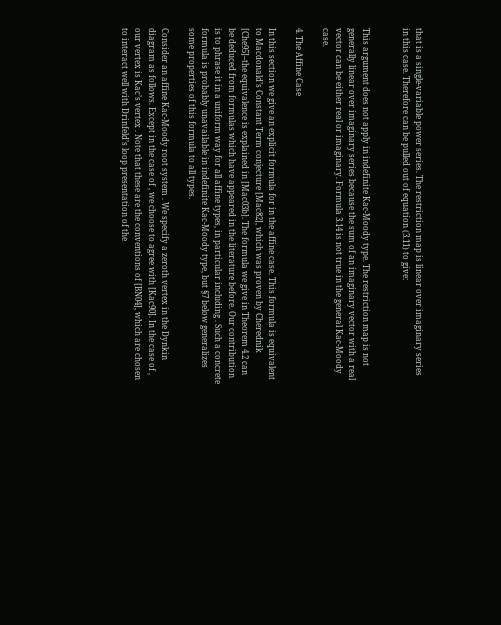that is a single-variable power series. The restriction map is linear over imaginary series in this case. Therefore can be pulled out of equation (3.11) to give:


This argument does not apply in indefinite Kac-Moody type. The restriction map is not generally linear over imaginary series because the sum of an imaginary vector with a real vector can be either real or imaginary. Formula 3.14 is not true in the general Kac-Moody case.

4. The Affine Case

In this section we give an explicit formula for in the affine case. This formula is equivalent to Macdonald’s Constant Term conjecture [Mac82], which was proven by Cherednik [Che95]–the equivalence is explained in [Mac03b]. The formula we give in Theorem 4.2 can be deduced from formulas which have appeared in the literature before. Our contribution is to phrase it in a uniform way for all affine types, in particular including . Such a concrete formula is probably unavailable in indefinite Kac-Moody type, but §7 below generalizes some properties of this formula to all types.

Consider an affine Kac-Moody root system . We specify a zeroth vertex in the Dynkin diagram as follows. Except in the case of , we choose to agree with [Kac90]. In the case of , our vertex is Kac’s vertex . Note that these are the conventions of [BN04], which are chosen to interact well with Drinfeld’s loop presentation of the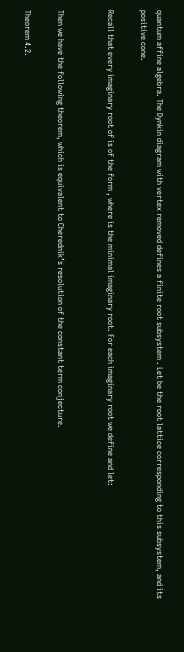quantum affine algebra. The Dynkin diagram with vertex removed defines a finite root subsystem . Let be the root lattice corresponding to this subsystem, and its positive cone.

Recall that every imaginary root of is of the form , where is the minimal imaginary root. For each imaginary root we define and let:


Then we have the following theorem, which is equivalent to Cherednik’s resolution of the constant term conjecture.

Theorem 4.2.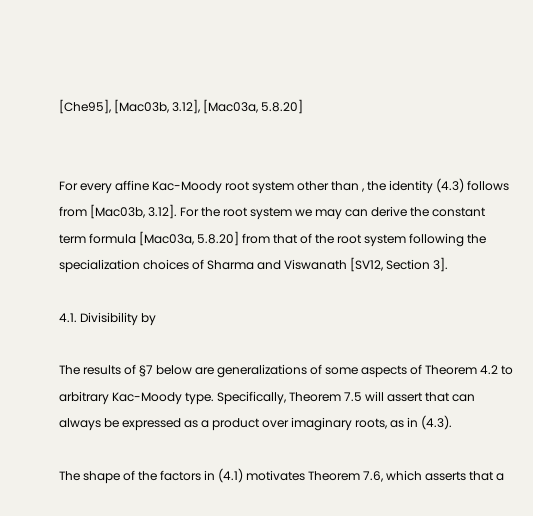[Che95], [Mac03b, 3.12], [Mac03a, 5.8.20]


For every affine Kac-Moody root system other than , the identity (4.3) follows from [Mac03b, 3.12]. For the root system we may can derive the constant term formula [Mac03a, 5.8.20] from that of the root system following the specialization choices of Sharma and Viswanath [SV12, Section 3].

4.1. Divisibility by

The results of §7 below are generalizations of some aspects of Theorem 4.2 to arbitrary Kac-Moody type. Specifically, Theorem 7.5 will assert that can always be expressed as a product over imaginary roots, as in (4.3).

The shape of the factors in (4.1) motivates Theorem 7.6, which asserts that a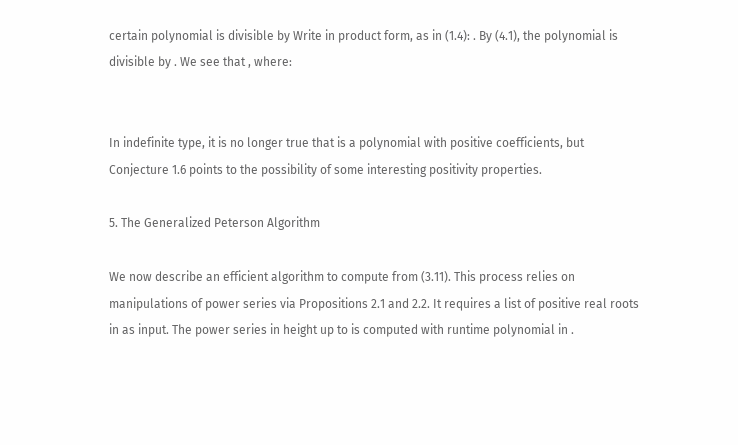certain polynomial is divisible by Write in product form, as in (1.4): . By (4.1), the polynomial is divisible by . We see that , where:


In indefinite type, it is no longer true that is a polynomial with positive coefficients, but Conjecture 1.6 points to the possibility of some interesting positivity properties.

5. The Generalized Peterson Algorithm

We now describe an efficient algorithm to compute from (3.11). This process relies on manipulations of power series via Propositions 2.1 and 2.2. It requires a list of positive real roots in as input. The power series in height up to is computed with runtime polynomial in .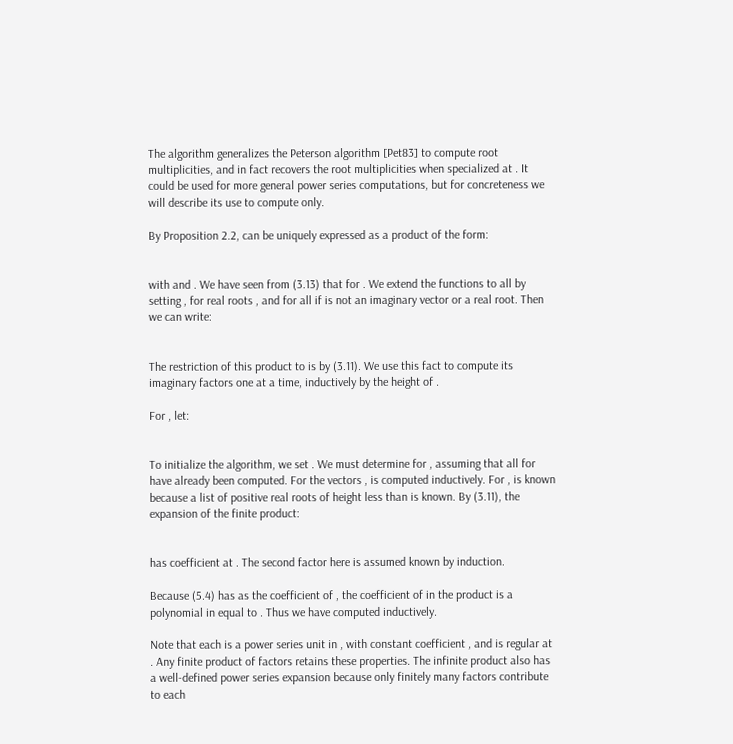The algorithm generalizes the Peterson algorithm [Pet83] to compute root multiplicities, and in fact recovers the root multiplicities when specialized at . It could be used for more general power series computations, but for concreteness we will describe its use to compute only.

By Proposition 2.2, can be uniquely expressed as a product of the form:


with and . We have seen from (3.13) that for . We extend the functions to all by setting , for real roots , and for all if is not an imaginary vector or a real root. Then we can write:


The restriction of this product to is by (3.11). We use this fact to compute its imaginary factors one at a time, inductively by the height of .

For , let:


To initialize the algorithm, we set . We must determine for , assuming that all for have already been computed. For the vectors , is computed inductively. For , is known because a list of positive real roots of height less than is known. By (3.11), the expansion of the finite product:


has coefficient at . The second factor here is assumed known by induction.

Because (5.4) has as the coefficient of , the coefficient of in the product is a polynomial in equal to . Thus we have computed inductively.

Note that each is a power series unit in , with constant coefficient , and is regular at . Any finite product of factors retains these properties. The infinite product also has a well-defined power series expansion because only finitely many factors contribute to each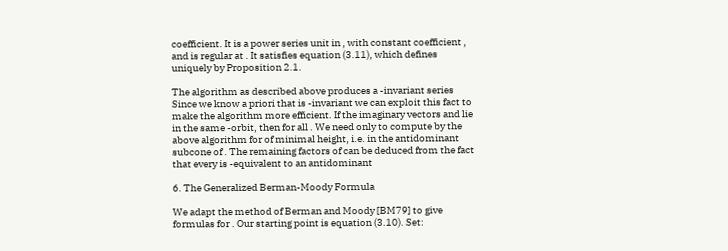coefficient. It is a power series unit in , with constant coefficient , and is regular at . It satisfies equation (3.11), which defines uniquely by Proposition 2.1.

The algorithm as described above produces a -invariant series Since we know a priori that is -invariant we can exploit this fact to make the algorithm more efficient. If the imaginary vectors and lie in the same -orbit, then for all . We need only to compute by the above algorithm for of minimal height, i.e. in the antidominant subcone of . The remaining factors of can be deduced from the fact that every is -equivalent to an antidominant

6. The Generalized Berman-Moody Formula

We adapt the method of Berman and Moody [BM79] to give formulas for . Our starting point is equation (3.10). Set: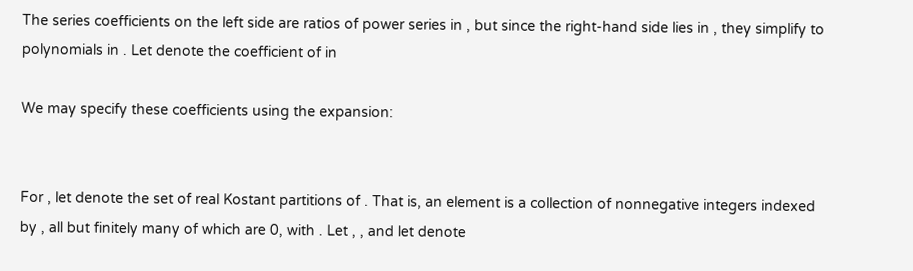The series coefficients on the left side are ratios of power series in , but since the right-hand side lies in , they simplify to polynomials in . Let denote the coefficient of in

We may specify these coefficients using the expansion:


For , let denote the set of real Kostant partitions of . That is, an element is a collection of nonnegative integers indexed by , all but finitely many of which are 0, with . Let , , and let denote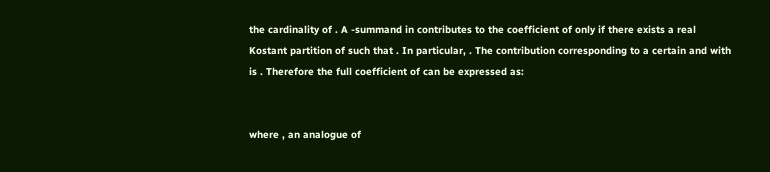the cardinality of . A -summand in contributes to the coefficient of only if there exists a real Kostant partition of such that . In particular, . The contribution corresponding to a certain and with is . Therefore the full coefficient of can be expressed as:


where , an analogue of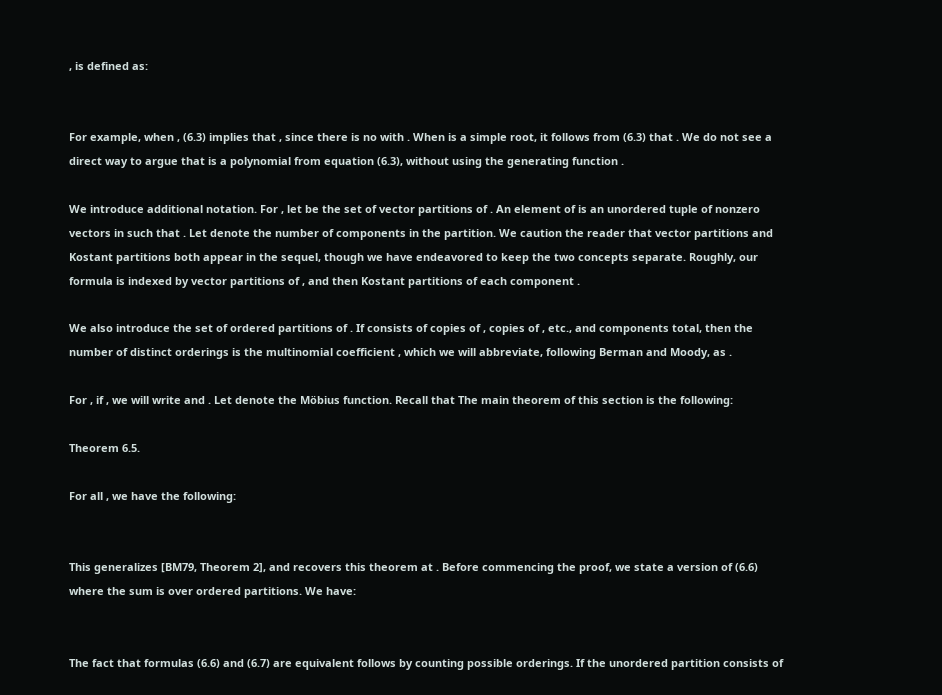, is defined as:


For example, when , (6.3) implies that , since there is no with . When is a simple root, it follows from (6.3) that . We do not see a direct way to argue that is a polynomial from equation (6.3), without using the generating function .

We introduce additional notation. For , let be the set of vector partitions of . An element of is an unordered tuple of nonzero vectors in such that . Let denote the number of components in the partition. We caution the reader that vector partitions and Kostant partitions both appear in the sequel, though we have endeavored to keep the two concepts separate. Roughly, our formula is indexed by vector partitions of , and then Kostant partitions of each component .

We also introduce the set of ordered partitions of . If consists of copies of , copies of , etc., and components total, then the number of distinct orderings is the multinomial coefficient , which we will abbreviate, following Berman and Moody, as .

For , if , we will write and . Let denote the Möbius function. Recall that The main theorem of this section is the following:

Theorem 6.5.

For all , we have the following:


This generalizes [BM79, Theorem 2], and recovers this theorem at . Before commencing the proof, we state a version of (6.6) where the sum is over ordered partitions. We have:


The fact that formulas (6.6) and (6.7) are equivalent follows by counting possible orderings. If the unordered partition consists of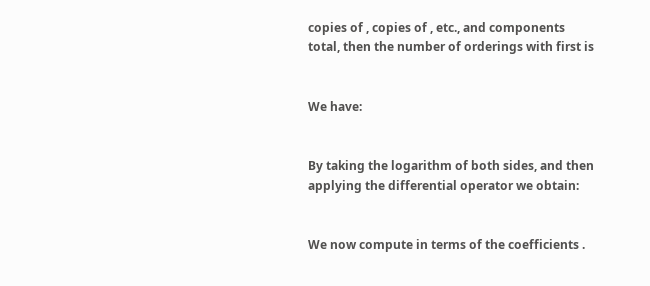copies of , copies of , etc., and components total, then the number of orderings with first is


We have:


By taking the logarithm of both sides, and then applying the differential operator we obtain:


We now compute in terms of the coefficients .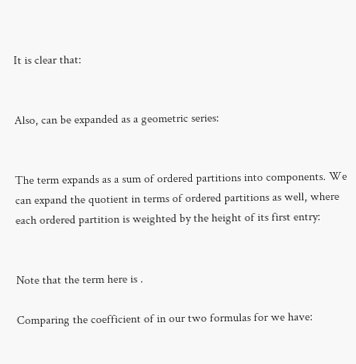It is clear that:


Also, can be expanded as a geometric series:


The term expands as a sum of ordered partitions into components. We can expand the quotient in terms of ordered partitions as well, where each ordered partition is weighted by the height of its first entry:


Note that the term here is .

Comparing the coefficient of in our two formulas for we have: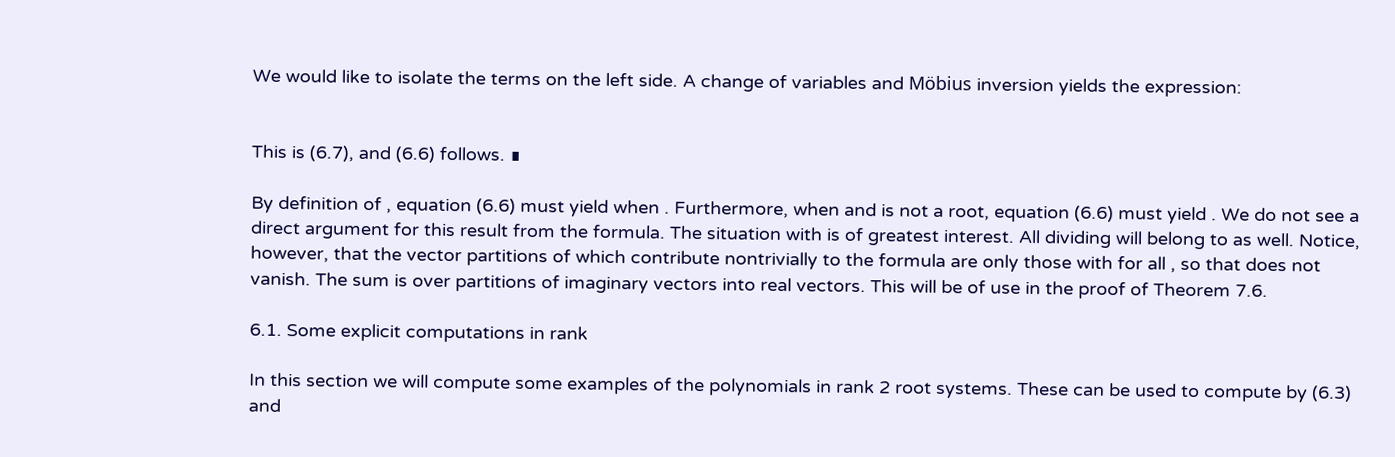We would like to isolate the terms on the left side. A change of variables and Möbius inversion yields the expression:


This is (6.7), and (6.6) follows. ∎

By definition of , equation (6.6) must yield when . Furthermore, when and is not a root, equation (6.6) must yield . We do not see a direct argument for this result from the formula. The situation with is of greatest interest. All dividing will belong to as well. Notice, however, that the vector partitions of which contribute nontrivially to the formula are only those with for all , so that does not vanish. The sum is over partitions of imaginary vectors into real vectors. This will be of use in the proof of Theorem 7.6.

6.1. Some explicit computations in rank

In this section we will compute some examples of the polynomials in rank 2 root systems. These can be used to compute by (6.3) and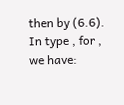then by (6.6). In type , for , we have: